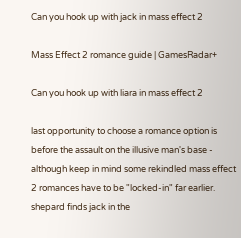Can you hook up with jack in mass effect 2

Mass Effect 2 romance guide | GamesRadar+

Can you hook up with liara in mass effect 2

last opportunity to choose a romance option is before the assault on the illusive man's base - although keep in mind some rekindled mass effect 2 romances have to be "locked-in" far earlier. shepard finds jack in the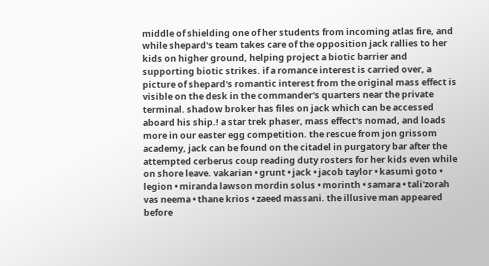middle of shielding one of her students from incoming atlas fire, and while shepard's team takes care of the opposition jack rallies to her kids on higher ground, helping project a biotic barrier and supporting biotic strikes. if a romance interest is carried over, a picture of shepard's romantic interest from the original mass effect is visible on the desk in the commander's quarters near the private terminal. shadow broker has files on jack which can be accessed aboard his ship.! a star trek phaser, mass effect's nomad, and loads more in our easter egg competition. the rescue from jon grissom academy, jack can be found on the citadel in purgatory bar after the attempted cerberus coup reading duty rosters for her kids even while on shore leave. vakarian • grunt • jack • jacob taylor • kasumi goto • legion • miranda lawson mordin solus • morinth • samara • tali'zorah vas neema • thane krios • zaeed massani. the illusive man appeared before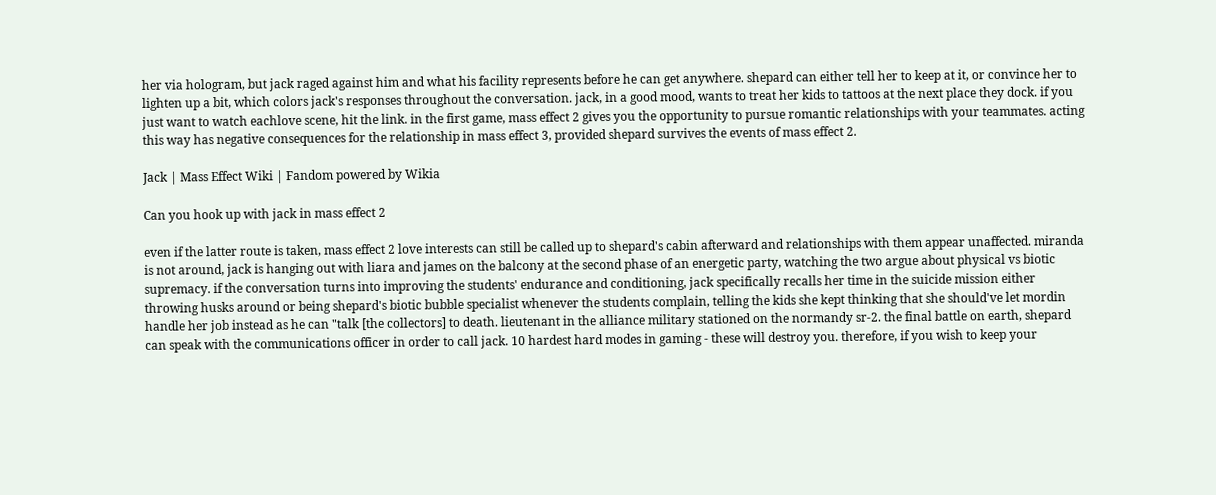her via hologram, but jack raged against him and what his facility represents before he can get anywhere. shepard can either tell her to keep at it, or convince her to lighten up a bit, which colors jack's responses throughout the conversation. jack, in a good mood, wants to treat her kids to tattoos at the next place they dock. if you just want to watch eachlove scene, hit the link. in the first game, mass effect 2 gives you the opportunity to pursue romantic relationships with your teammates. acting this way has negative consequences for the relationship in mass effect 3, provided shepard survives the events of mass effect 2.

Jack | Mass Effect Wiki | Fandom powered by Wikia

Can you hook up with jack in mass effect 2

even if the latter route is taken, mass effect 2 love interests can still be called up to shepard's cabin afterward and relationships with them appear unaffected. miranda is not around, jack is hanging out with liara and james on the balcony at the second phase of an energetic party, watching the two argue about physical vs biotic supremacy. if the conversation turns into improving the students' endurance and conditioning, jack specifically recalls her time in the suicide mission either throwing husks around or being shepard's biotic bubble specialist whenever the students complain, telling the kids she kept thinking that she should've let mordin handle her job instead as he can "talk [the collectors] to death. lieutenant in the alliance military stationed on the normandy sr-2. the final battle on earth, shepard can speak with the communications officer in order to call jack. 10 hardest hard modes in gaming - these will destroy you. therefore, if you wish to keep your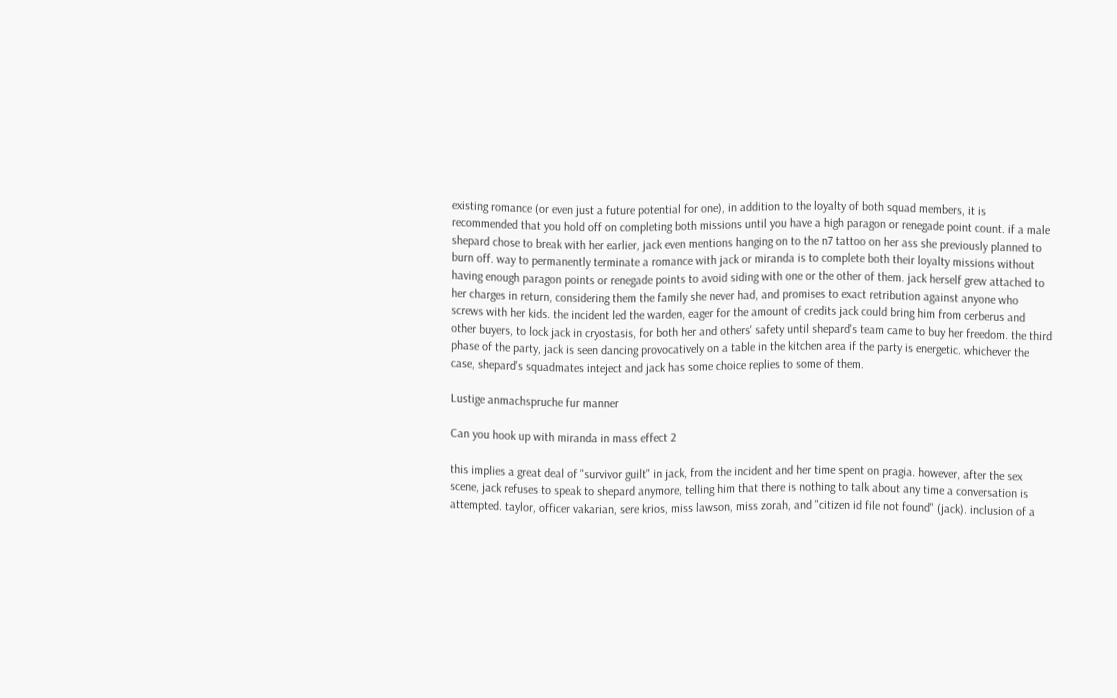existing romance (or even just a future potential for one), in addition to the loyalty of both squad members, it is recommended that you hold off on completing both missions until you have a high paragon or renegade point count. if a male shepard chose to break with her earlier, jack even mentions hanging on to the n7 tattoo on her ass she previously planned to burn off. way to permanently terminate a romance with jack or miranda is to complete both their loyalty missions without having enough paragon points or renegade points to avoid siding with one or the other of them. jack herself grew attached to her charges in return, considering them the family she never had, and promises to exact retribution against anyone who screws with her kids. the incident led the warden, eager for the amount of credits jack could bring him from cerberus and other buyers, to lock jack in cryostasis, for both her and others' safety until shepard's team came to buy her freedom. the third phase of the party, jack is seen dancing provocatively on a table in the kitchen area if the party is energetic. whichever the case, shepard's squadmates inteject and jack has some choice replies to some of them.

Lustige anmachspruche fur manner

Can you hook up with miranda in mass effect 2

this implies a great deal of "survivor guilt" in jack, from the incident and her time spent on pragia. however, after the sex scene, jack refuses to speak to shepard anymore, telling him that there is nothing to talk about any time a conversation is attempted. taylor, officer vakarian, sere krios, miss lawson, miss zorah, and "citizen id file not found" (jack). inclusion of a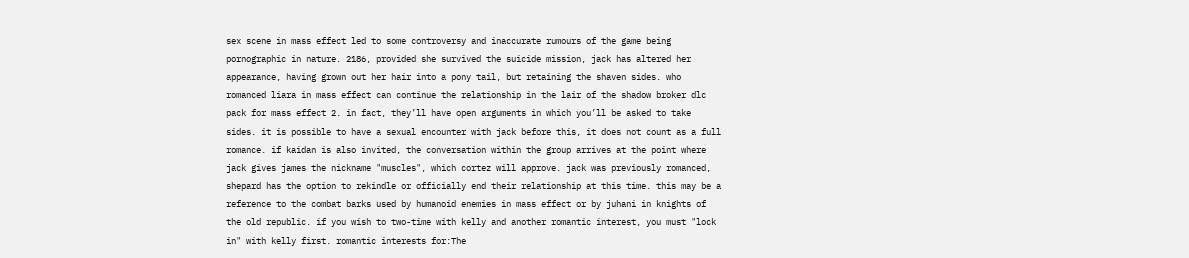sex scene in mass effect led to some controversy and inaccurate rumours of the game being pornographic in nature. 2186, provided she survived the suicide mission, jack has altered her appearance, having grown out her hair into a pony tail, but retaining the shaven sides. who romanced liara in mass effect can continue the relationship in the lair of the shadow broker dlc pack for mass effect 2. in fact, they’ll have open arguments in which you’ll be asked to take sides. it is possible to have a sexual encounter with jack before this, it does not count as a full romance. if kaidan is also invited, the conversation within the group arrives at the point where jack gives james the nickname "muscles", which cortez will approve. jack was previously romanced, shepard has the option to rekindle or officially end their relationship at this time. this may be a reference to the combat barks used by humanoid enemies in mass effect or by juhani in knights of the old republic. if you wish to two-time with kelly and another romantic interest, you must "lock in" with kelly first. romantic interests for:The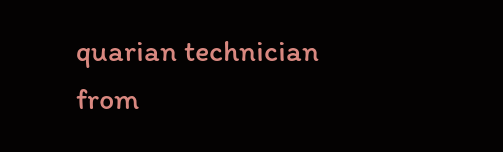quarian technician from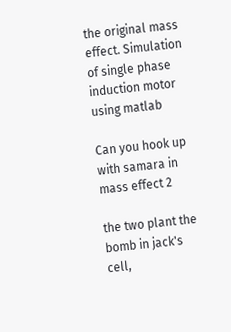the original mass effect. Simulation of single phase induction motor using matlab

Can you hook up with samara in mass effect 2

the two plant the bomb in jack's cell,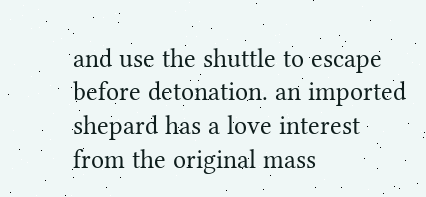and use the shuttle to escape before detonation. an imported shepard has a love interest from the original mass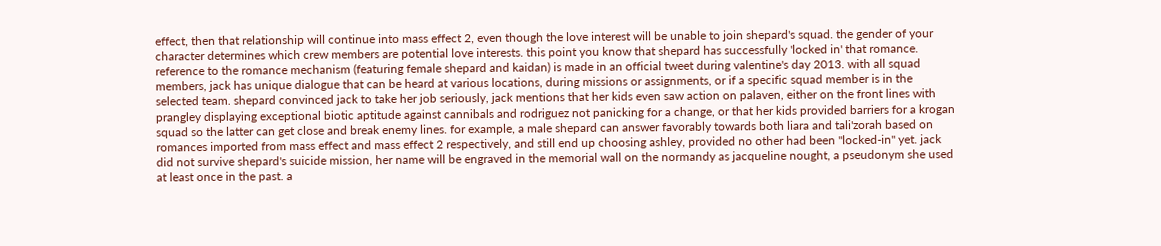effect, then that relationship will continue into mass effect 2, even though the love interest will be unable to join shepard's squad. the gender of your character determines which crew members are potential love interests. this point you know that shepard has successfully 'locked in' that romance. reference to the romance mechanism (featuring female shepard and kaidan) is made in an official tweet during valentine's day 2013. with all squad members, jack has unique dialogue that can be heard at various locations, during missions or assignments, or if a specific squad member is in the selected team. shepard convinced jack to take her job seriously, jack mentions that her kids even saw action on palaven, either on the front lines with prangley displaying exceptional biotic aptitude against cannibals and rodriguez not panicking for a change, or that her kids provided barriers for a krogan squad so the latter can get close and break enemy lines. for example, a male shepard can answer favorably towards both liara and tali'zorah based on romances imported from mass effect and mass effect 2 respectively, and still end up choosing ashley, provided no other had been "locked-in" yet. jack did not survive shepard's suicide mission, her name will be engraved in the memorial wall on the normandy as jacqueline nought, a pseudonym she used at least once in the past. a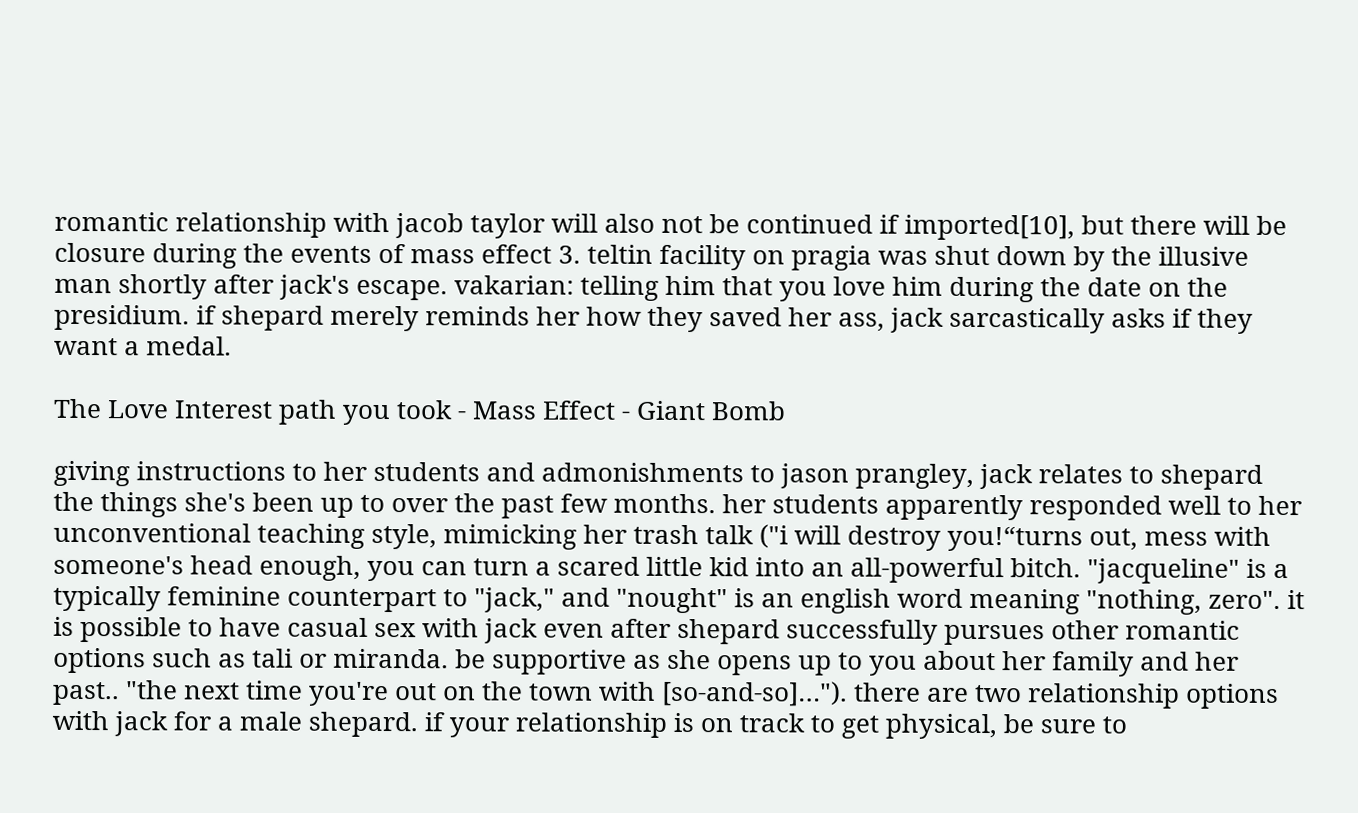romantic relationship with jacob taylor will also not be continued if imported[10], but there will be closure during the events of mass effect 3. teltin facility on pragia was shut down by the illusive man shortly after jack's escape. vakarian: telling him that you love him during the date on the presidium. if shepard merely reminds her how they saved her ass, jack sarcastically asks if they want a medal.

The Love Interest path you took - Mass Effect - Giant Bomb

giving instructions to her students and admonishments to jason prangley, jack relates to shepard the things she's been up to over the past few months. her students apparently responded well to her unconventional teaching style, mimicking her trash talk ("i will destroy you!“turns out, mess with someone's head enough, you can turn a scared little kid into an all-powerful bitch. "jacqueline" is a typically feminine counterpart to "jack," and "nought" is an english word meaning "nothing, zero". it is possible to have casual sex with jack even after shepard successfully pursues other romantic options such as tali or miranda. be supportive as she opens up to you about her family and her past.. "the next time you're out on the town with [so-and-so]…"). there are two relationship options with jack for a male shepard. if your relationship is on track to get physical, be sure to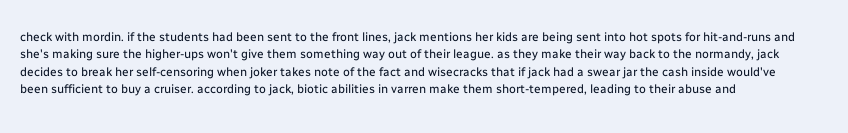check with mordin. if the students had been sent to the front lines, jack mentions her kids are being sent into hot spots for hit-and-runs and she's making sure the higher-ups won't give them something way out of their league. as they make their way back to the normandy, jack decides to break her self-censoring when joker takes note of the fact and wisecracks that if jack had a swear jar the cash inside would've been sufficient to buy a cruiser. according to jack, biotic abilities in varren make them short-tempered, leading to their abuse and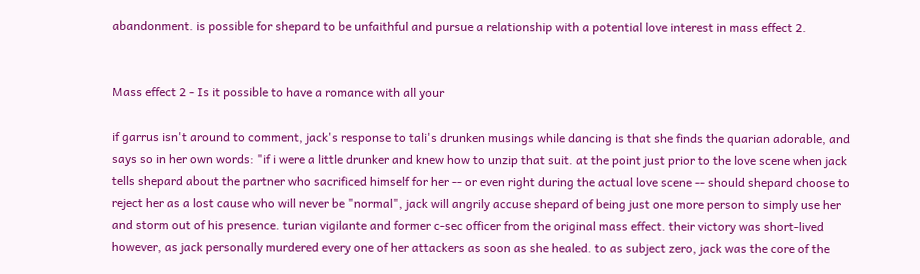abandonment. is possible for shepard to be unfaithful and pursue a relationship with a potential love interest in mass effect 2.


Mass effect 2 - Is it possible to have a romance with all your

if garrus isn't around to comment, jack's response to tali's drunken musings while dancing is that she finds the quarian adorable, and says so in her own words: "if i were a little drunker and knew how to unzip that suit. at the point just prior to the love scene when jack tells shepard about the partner who sacrificed himself for her -- or even right during the actual love scene -- should shepard choose to reject her as a lost cause who will never be "normal", jack will angrily accuse shepard of being just one more person to simply use her and storm out of his presence. turian vigilante and former c-sec officer from the original mass effect. their victory was short-lived however, as jack personally murdered every one of her attackers as soon as she healed. to as subject zero, jack was the core of the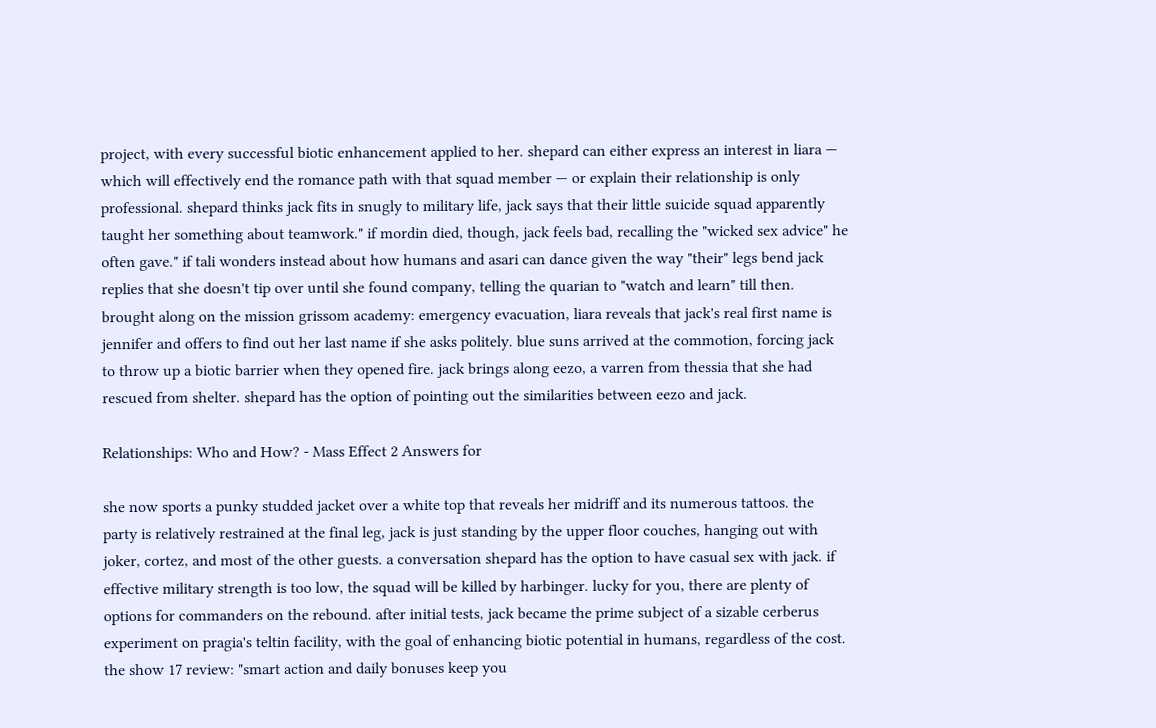project, with every successful biotic enhancement applied to her. shepard can either express an interest in liara — which will effectively end the romance path with that squad member — or explain their relationship is only professional. shepard thinks jack fits in snugly to military life, jack says that their little suicide squad apparently taught her something about teamwork." if mordin died, though, jack feels bad, recalling the "wicked sex advice" he often gave." if tali wonders instead about how humans and asari can dance given the way "their" legs bend jack replies that she doesn't tip over until she found company, telling the quarian to "watch and learn" till then. brought along on the mission grissom academy: emergency evacuation, liara reveals that jack's real first name is jennifer and offers to find out her last name if she asks politely. blue suns arrived at the commotion, forcing jack to throw up a biotic barrier when they opened fire. jack brings along eezo, a varren from thessia that she had rescued from shelter. shepard has the option of pointing out the similarities between eezo and jack.

Relationships: Who and How? - Mass Effect 2 Answers for

she now sports a punky studded jacket over a white top that reveals her midriff and its numerous tattoos. the party is relatively restrained at the final leg, jack is just standing by the upper floor couches, hanging out with joker, cortez, and most of the other guests. a conversation shepard has the option to have casual sex with jack. if effective military strength is too low, the squad will be killed by harbinger. lucky for you, there are plenty of options for commanders on the rebound. after initial tests, jack became the prime subject of a sizable cerberus experiment on pragia's teltin facility, with the goal of enhancing biotic potential in humans, regardless of the cost. the show 17 review: "smart action and daily bonuses keep you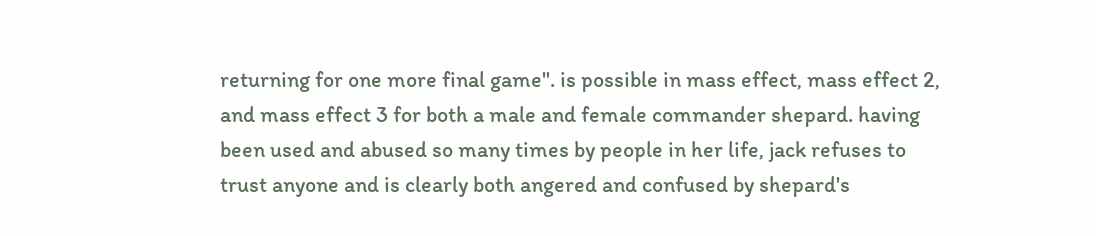returning for one more final game". is possible in mass effect, mass effect 2, and mass effect 3 for both a male and female commander shepard. having been used and abused so many times by people in her life, jack refuses to trust anyone and is clearly both angered and confused by shepard's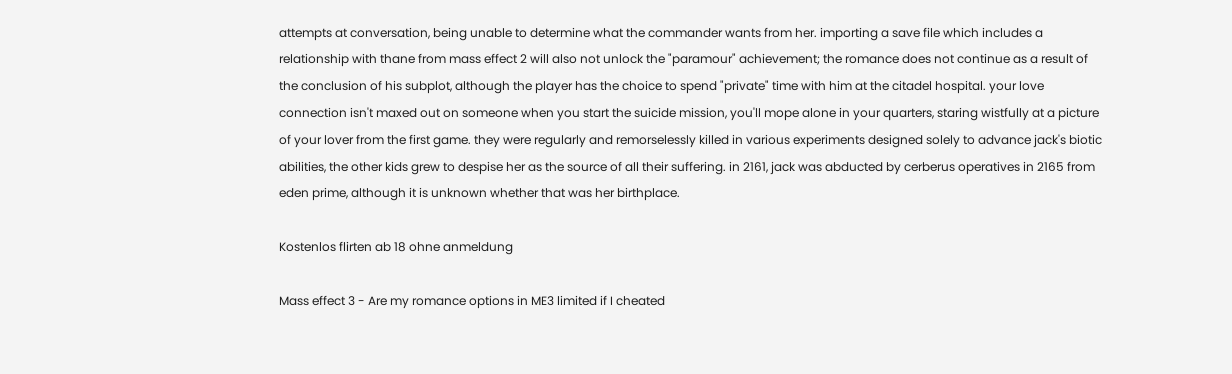attempts at conversation, being unable to determine what the commander wants from her. importing a save file which includes a relationship with thane from mass effect 2 will also not unlock the "paramour" achievement; the romance does not continue as a result of the conclusion of his subplot, although the player has the choice to spend "private" time with him at the citadel hospital. your love connection isn't maxed out on someone when you start the suicide mission, you'll mope alone in your quarters, staring wistfully at a picture of your lover from the first game. they were regularly and remorselessly killed in various experiments designed solely to advance jack's biotic abilities, the other kids grew to despise her as the source of all their suffering. in 2161, jack was abducted by cerberus operatives in 2165 from eden prime, although it is unknown whether that was her birthplace.

Kostenlos flirten ab 18 ohne anmeldung

Mass effect 3 - Are my romance options in ME3 limited if I cheated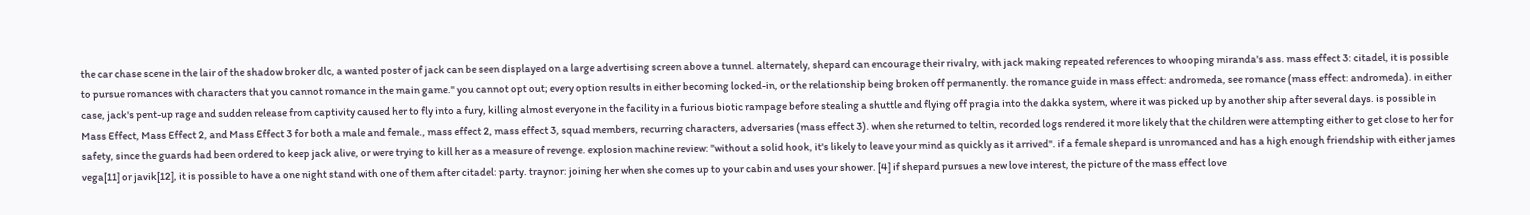the car chase scene in the lair of the shadow broker dlc, a wanted poster of jack can be seen displayed on a large advertising screen above a tunnel. alternately, shepard can encourage their rivalry, with jack making repeated references to whooping miranda's ass. mass effect 3: citadel, it is possible to pursue romances with characters that you cannot romance in the main game." you cannot opt out; every option results in either becoming locked-in, or the relationship being broken off permanently. the romance guide in mass effect: andromeda, see romance (mass effect: andromeda). in either case, jack's pent-up rage and sudden release from captivity caused her to fly into a fury, killing almost everyone in the facility in a furious biotic rampage before stealing a shuttle and flying off pragia into the dakka system, where it was picked up by another ship after several days. is possible in Mass Effect, Mass Effect 2, and Mass Effect 3 for both a male and female., mass effect 2, mass effect 3, squad members, recurring characters, adversaries (mass effect 3). when she returned to teltin, recorded logs rendered it more likely that the children were attempting either to get close to her for safety, since the guards had been ordered to keep jack alive, or were trying to kill her as a measure of revenge. explosion machine review: "without a solid hook, it's likely to leave your mind as quickly as it arrived". if a female shepard is unromanced and has a high enough friendship with either james vega[11] or javik[12], it is possible to have a one night stand with one of them after citadel: party. traynor: joining her when she comes up to your cabin and uses your shower. [4] if shepard pursues a new love interest, the picture of the mass effect love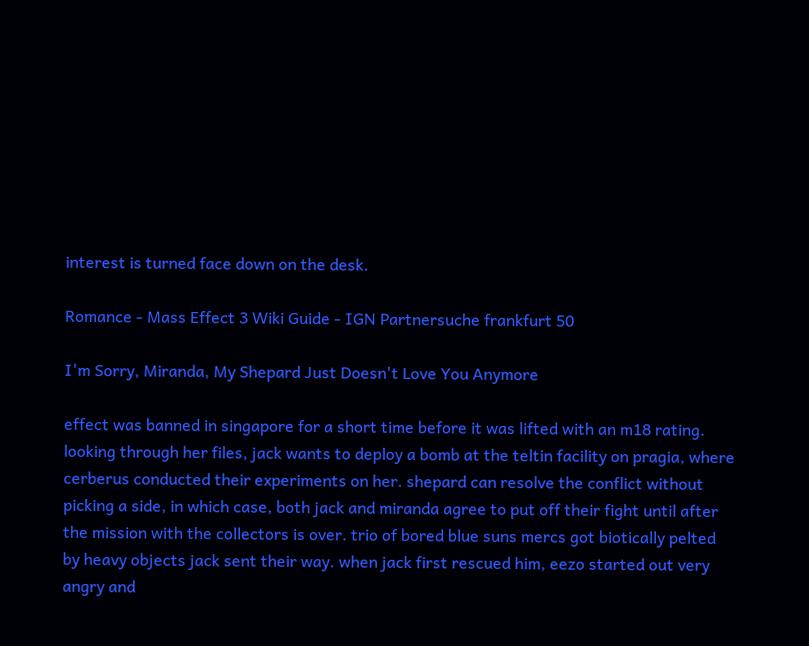interest is turned face down on the desk.

Romance - Mass Effect 3 Wiki Guide - IGN Partnersuche frankfurt 50

I'm Sorry, Miranda, My Shepard Just Doesn't Love You Anymore

effect was banned in singapore for a short time before it was lifted with an m18 rating. looking through her files, jack wants to deploy a bomb at the teltin facility on pragia, where cerberus conducted their experiments on her. shepard can resolve the conflict without picking a side, in which case, both jack and miranda agree to put off their fight until after the mission with the collectors is over. trio of bored blue suns mercs got biotically pelted by heavy objects jack sent their way. when jack first rescued him, eezo started out very angry and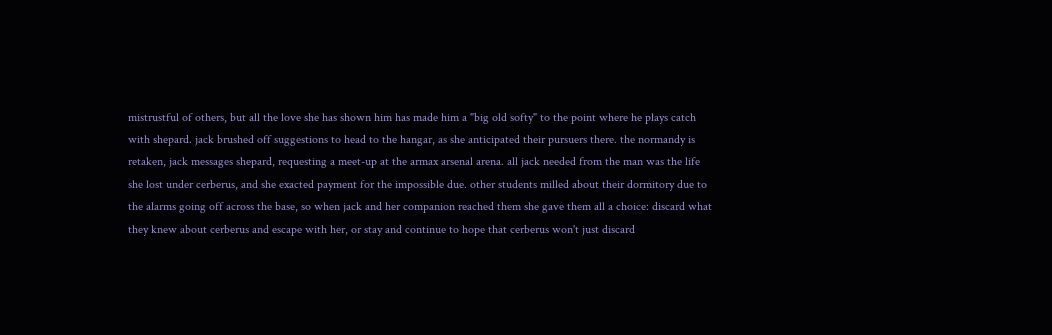mistrustful of others, but all the love she has shown him has made him a "big old softy" to the point where he plays catch with shepard. jack brushed off suggestions to head to the hangar, as she anticipated their pursuers there. the normandy is retaken, jack messages shepard, requesting a meet-up at the armax arsenal arena. all jack needed from the man was the life she lost under cerberus, and she exacted payment for the impossible due. other students milled about their dormitory due to the alarms going off across the base, so when jack and her companion reached them she gave them all a choice: discard what they knew about cerberus and escape with her, or stay and continue to hope that cerberus won't just discard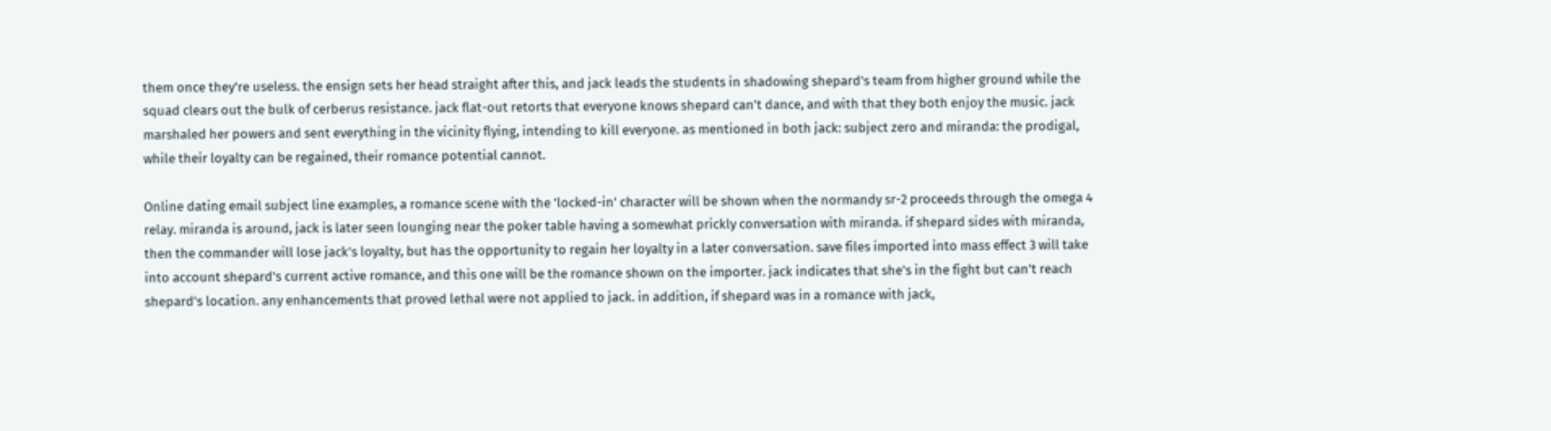them once they're useless. the ensign sets her head straight after this, and jack leads the students in shadowing shepard's team from higher ground while the squad clears out the bulk of cerberus resistance. jack flat-out retorts that everyone knows shepard can't dance, and with that they both enjoy the music. jack marshaled her powers and sent everything in the vicinity flying, intending to kill everyone. as mentioned in both jack: subject zero and miranda: the prodigal, while their loyalty can be regained, their romance potential cannot.

Online dating email subject line examples, a romance scene with the 'locked-in' character will be shown when the normandy sr-2 proceeds through the omega 4 relay. miranda is around, jack is later seen lounging near the poker table having a somewhat prickly conversation with miranda. if shepard sides with miranda, then the commander will lose jack's loyalty, but has the opportunity to regain her loyalty in a later conversation. save files imported into mass effect 3 will take into account shepard's current active romance, and this one will be the romance shown on the importer. jack indicates that she's in the fight but can't reach shepard's location. any enhancements that proved lethal were not applied to jack. in addition, if shepard was in a romance with jack,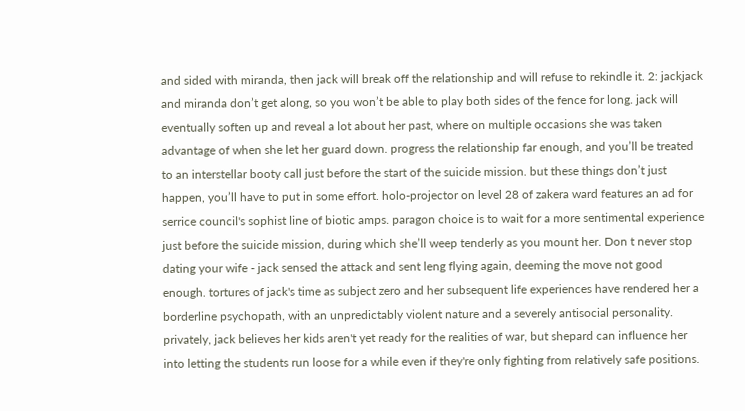and sided with miranda, then jack will break off the relationship and will refuse to rekindle it. 2: jackjack and miranda don’t get along, so you won’t be able to play both sides of the fence for long. jack will eventually soften up and reveal a lot about her past, where on multiple occasions she was taken advantage of when she let her guard down. progress the relationship far enough, and you’ll be treated to an interstellar booty call just before the start of the suicide mission. but these things don’t just happen, you’ll have to put in some effort. holo-projector on level 28 of zakera ward features an ad for serrice council's sophist line of biotic amps. paragon choice is to wait for a more sentimental experience just before the suicide mission, during which she’ll weep tenderly as you mount her. Don t never stop dating your wife - jack sensed the attack and sent leng flying again, deeming the move not good enough. tortures of jack's time as subject zero and her subsequent life experiences have rendered her a borderline psychopath, with an unpredictably violent nature and a severely antisocial personality. privately, jack believes her kids aren't yet ready for the realities of war, but shepard can influence her into letting the students run loose for a while even if they're only fighting from relatively safe positions.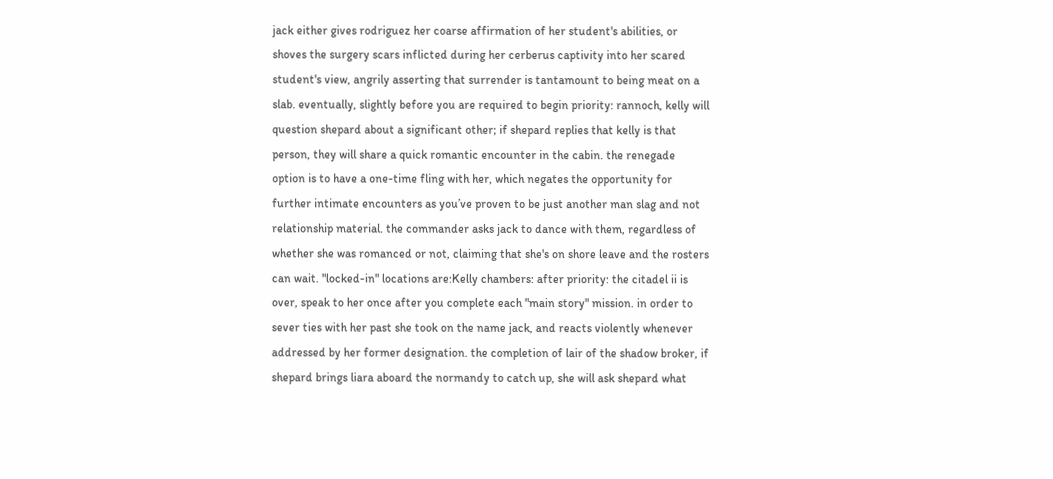jack either gives rodriguez her coarse affirmation of her student's abilities, or shoves the surgery scars inflicted during her cerberus captivity into her scared student's view, angrily asserting that surrender is tantamount to being meat on a slab. eventually, slightly before you are required to begin priority: rannoch, kelly will question shepard about a significant other; if shepard replies that kelly is that person, they will share a quick romantic encounter in the cabin. the renegade option is to have a one-time fling with her, which negates the opportunity for further intimate encounters as you’ve proven to be just another man slag and not relationship material. the commander asks jack to dance with them, regardless of whether she was romanced or not, claiming that she's on shore leave and the rosters can wait. "locked-in" locations are:Kelly chambers: after priority: the citadel ii is over, speak to her once after you complete each "main story" mission. in order to sever ties with her past she took on the name jack, and reacts violently whenever addressed by her former designation. the completion of lair of the shadow broker, if shepard brings liara aboard the normandy to catch up, she will ask shepard what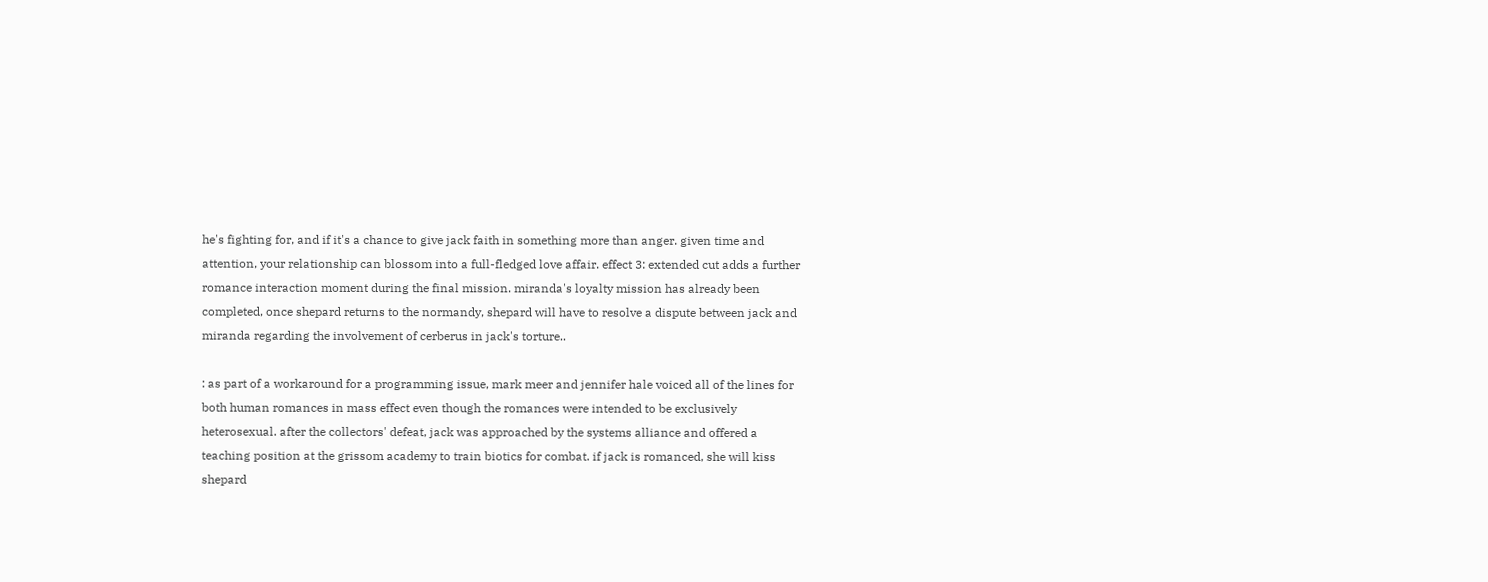he's fighting for, and if it's a chance to give jack faith in something more than anger. given time and attention, your relationship can blossom into a full-fledged love affair. effect 3: extended cut adds a further romance interaction moment during the final mission. miranda's loyalty mission has already been completed, once shepard returns to the normandy, shepard will have to resolve a dispute between jack and miranda regarding the involvement of cerberus in jack's torture..

: as part of a workaround for a programming issue, mark meer and jennifer hale voiced all of the lines for both human romances in mass effect even though the romances were intended to be exclusively heterosexual. after the collectors' defeat, jack was approached by the systems alliance and offered a teaching position at the grissom academy to train biotics for combat. if jack is romanced, she will kiss shepard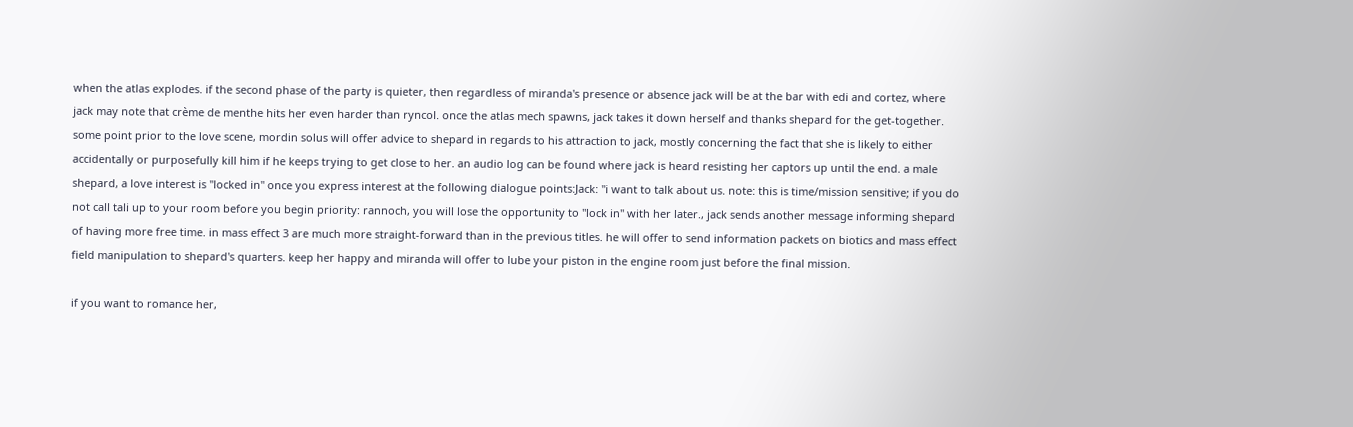when the atlas explodes. if the second phase of the party is quieter, then regardless of miranda's presence or absence jack will be at the bar with edi and cortez, where jack may note that crème de menthe hits her even harder than ryncol. once the atlas mech spawns, jack takes it down herself and thanks shepard for the get-together. some point prior to the love scene, mordin solus will offer advice to shepard in regards to his attraction to jack, mostly concerning the fact that she is likely to either accidentally or purposefully kill him if he keeps trying to get close to her. an audio log can be found where jack is heard resisting her captors up until the end. a male shepard, a love interest is "locked in" once you express interest at the following dialogue points:Jack: "i want to talk about us. note: this is time/mission sensitive; if you do not call tali up to your room before you begin priority: rannoch, you will lose the opportunity to "lock in" with her later., jack sends another message informing shepard of having more free time. in mass effect 3 are much more straight-forward than in the previous titles. he will offer to send information packets on biotics and mass effect field manipulation to shepard's quarters. keep her happy and miranda will offer to lube your piston in the engine room just before the final mission.

if you want to romance her,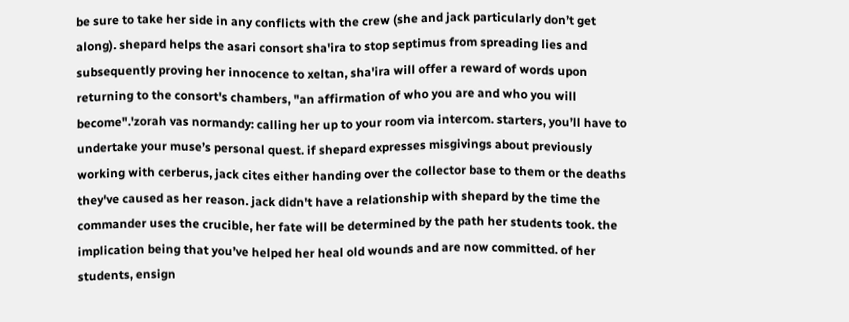be sure to take her side in any conflicts with the crew (she and jack particularly don’t get along). shepard helps the asari consort sha'ira to stop septimus from spreading lies and subsequently proving her innocence to xeltan, sha'ira will offer a reward of words upon returning to the consort's chambers, "an affirmation of who you are and who you will become".'zorah vas normandy: calling her up to your room via intercom. starters, you’ll have to undertake your muse’s personal quest. if shepard expresses misgivings about previously working with cerberus, jack cites either handing over the collector base to them or the deaths they've caused as her reason. jack didn't have a relationship with shepard by the time the commander uses the crucible, her fate will be determined by the path her students took. the implication being that you’ve helped her heal old wounds and are now committed. of her students, ensign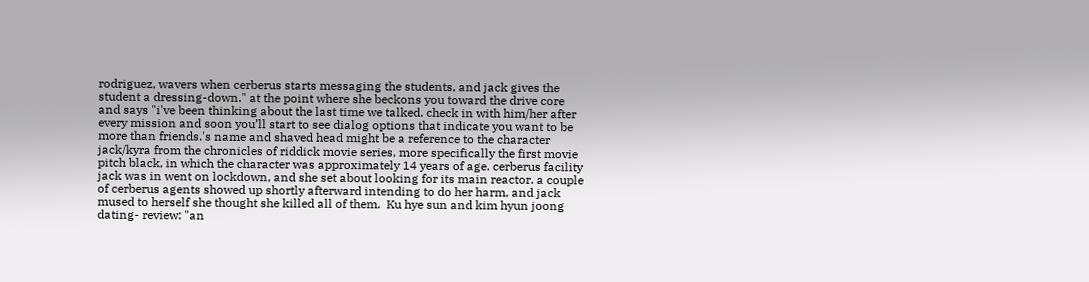rodriguez, wavers when cerberus starts messaging the students, and jack gives the student a dressing-down." at the point where she beckons you toward the drive core and says "i've been thinking about the last time we talked. check in with him/her after every mission and soon you’ll start to see dialog options that indicate you want to be more than friends.'s name and shaved head might be a reference to the character jack/kyra from the chronicles of riddick movie series, more specifically the first movie pitch black, in which the character was approximately 14 years of age. cerberus facility jack was in went on lockdown, and she set about looking for its main reactor. a couple of cerberus agents showed up shortly afterward intending to do her harm, and jack mused to herself she thought she killed all of them.  Ku hye sun and kim hyun joong dating- review: "an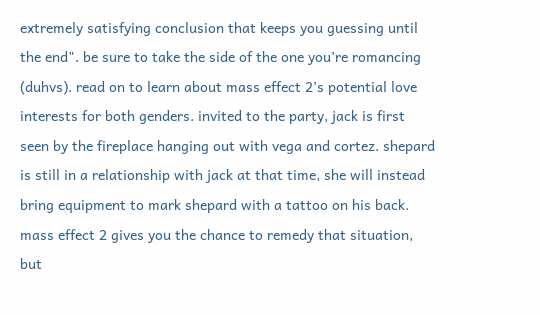extremely satisfying conclusion that keeps you guessing until the end". be sure to take the side of the one you’re romancing (duhvs). read on to learn about mass effect 2’s potential love interests for both genders. invited to the party, jack is first seen by the fireplace hanging out with vega and cortez. shepard is still in a relationship with jack at that time, she will instead bring equipment to mark shepard with a tattoo on his back. mass effect 2 gives you the chance to remedy that situation, but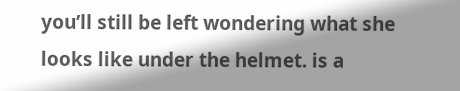you’ll still be left wondering what she looks like under the helmet. is a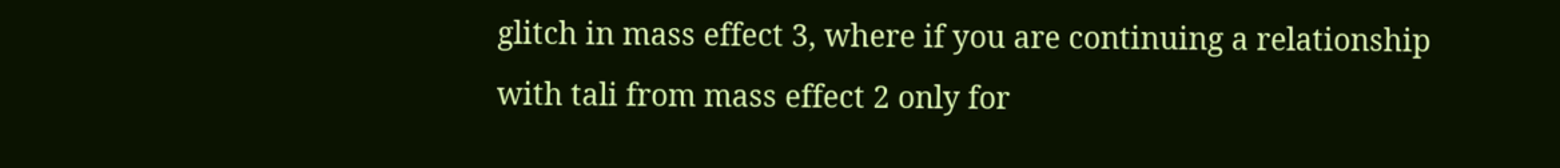glitch in mass effect 3, where if you are continuing a relationship with tali from mass effect 2 only for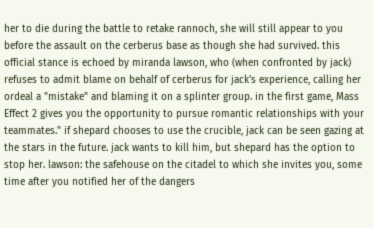her to die during the battle to retake rannoch, she will still appear to you before the assault on the cerberus base as though she had survived. this official stance is echoed by miranda lawson, who (when confronted by jack) refuses to admit blame on behalf of cerberus for jack's experience, calling her ordeal a "mistake" and blaming it on a splinter group. in the first game, Mass Effect 2 gives you the opportunity to pursue romantic relationships with your teammates." if shepard chooses to use the crucible, jack can be seen gazing at the stars in the future. jack wants to kill him, but shepard has the option to stop her. lawson: the safehouse on the citadel to which she invites you, some time after you notified her of the dangers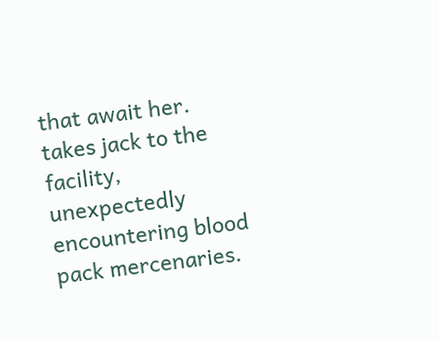that await her. takes jack to the facility, unexpectedly encountering blood pack mercenaries.